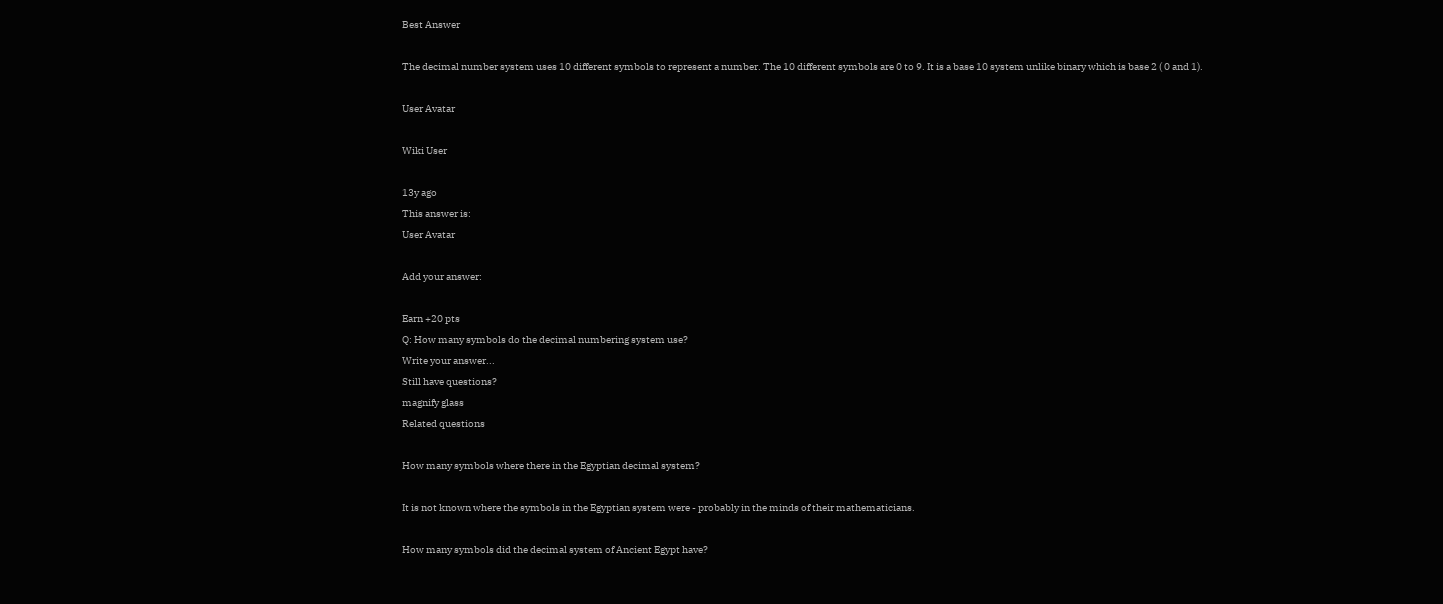Best Answer

The decimal number system uses 10 different symbols to represent a number. The 10 different symbols are 0 to 9. It is a base 10 system unlike binary which is base 2 ( 0 and 1).

User Avatar

Wiki User

13y ago
This answer is:
User Avatar

Add your answer:

Earn +20 pts
Q: How many symbols do the decimal numbering system use?
Write your answer...
Still have questions?
magnify glass
Related questions

How many symbols where there in the Egyptian decimal system?

It is not known where the symbols in the Egyptian system were - probably in the minds of their mathematicians.

How many symbols did the decimal system of Ancient Egypt have?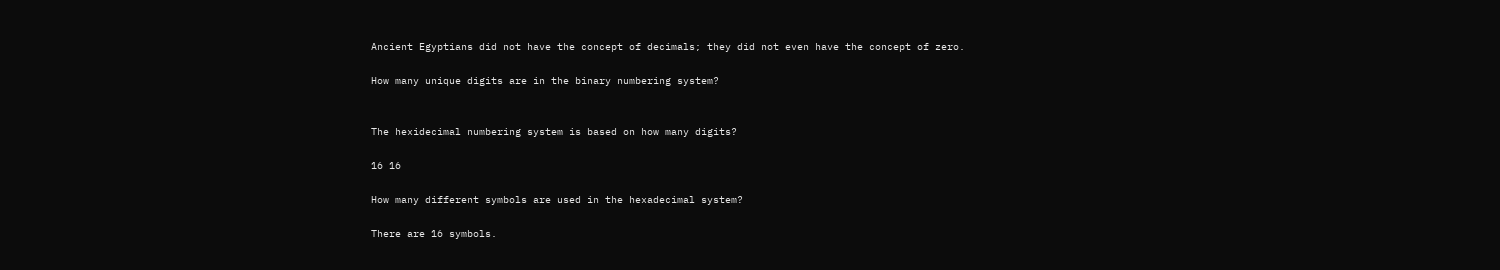Ancient Egyptians did not have the concept of decimals; they did not even have the concept of zero.

How many unique digits are in the binary numbering system?


The hexidecimal numbering system is based on how many digits?

16 16

How many different symbols are used in the hexadecimal system?

There are 16 symbols.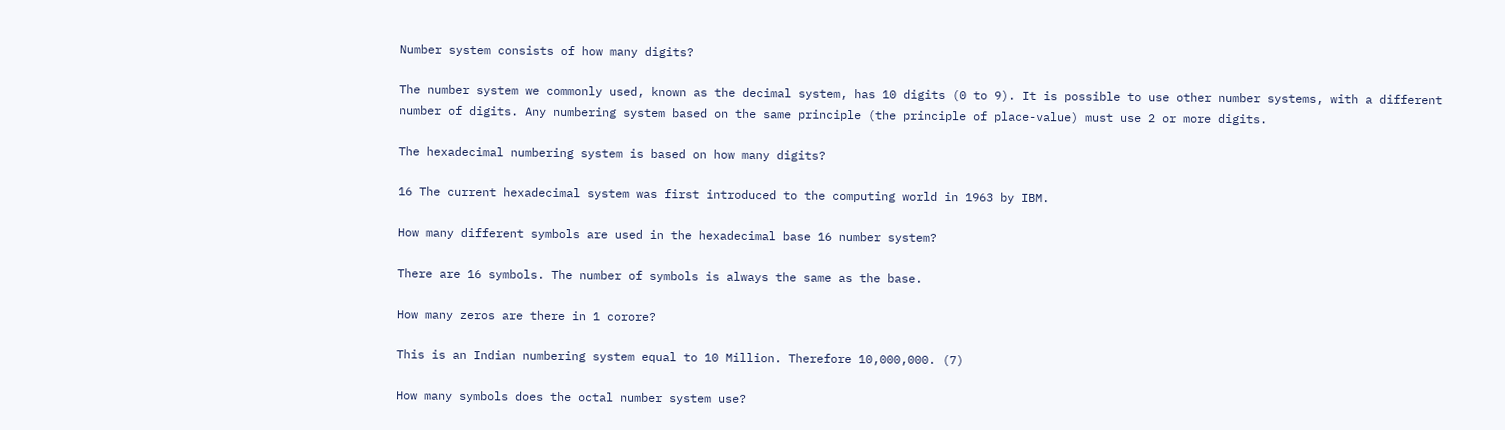Number system consists of how many digits?

The number system we commonly used, known as the decimal system, has 10 digits (0 to 9). It is possible to use other number systems, with a different number of digits. Any numbering system based on the same principle (the principle of place-value) must use 2 or more digits.

The hexadecimal numbering system is based on how many digits?

16 The current hexadecimal system was first introduced to the computing world in 1963 by IBM.

How many different symbols are used in the hexadecimal base 16 number system?

There are 16 symbols. The number of symbols is always the same as the base.

How many zeros are there in 1 corore?

This is an Indian numbering system equal to 10 Million. Therefore 10,000,000. (7)

How many symbols does the octal number system use?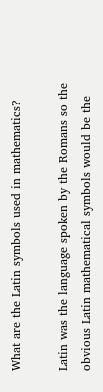What are the Latin symbols used in mathematics?

Latin was the language spoken by the Romans so the obvious Latin mathematical symbols would be the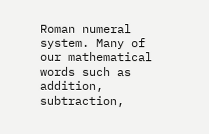Roman numeral system. Many of our mathematical words such as addition, subtraction,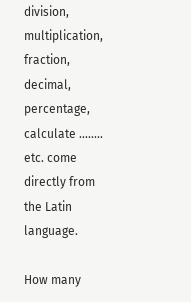division, multiplication, fraction, decimal, percentage, calculate ........ etc. come directly from the Latin language.

How many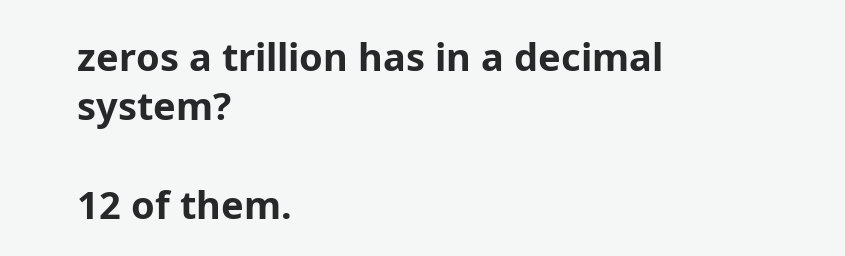zeros a trillion has in a decimal system?

12 of them.